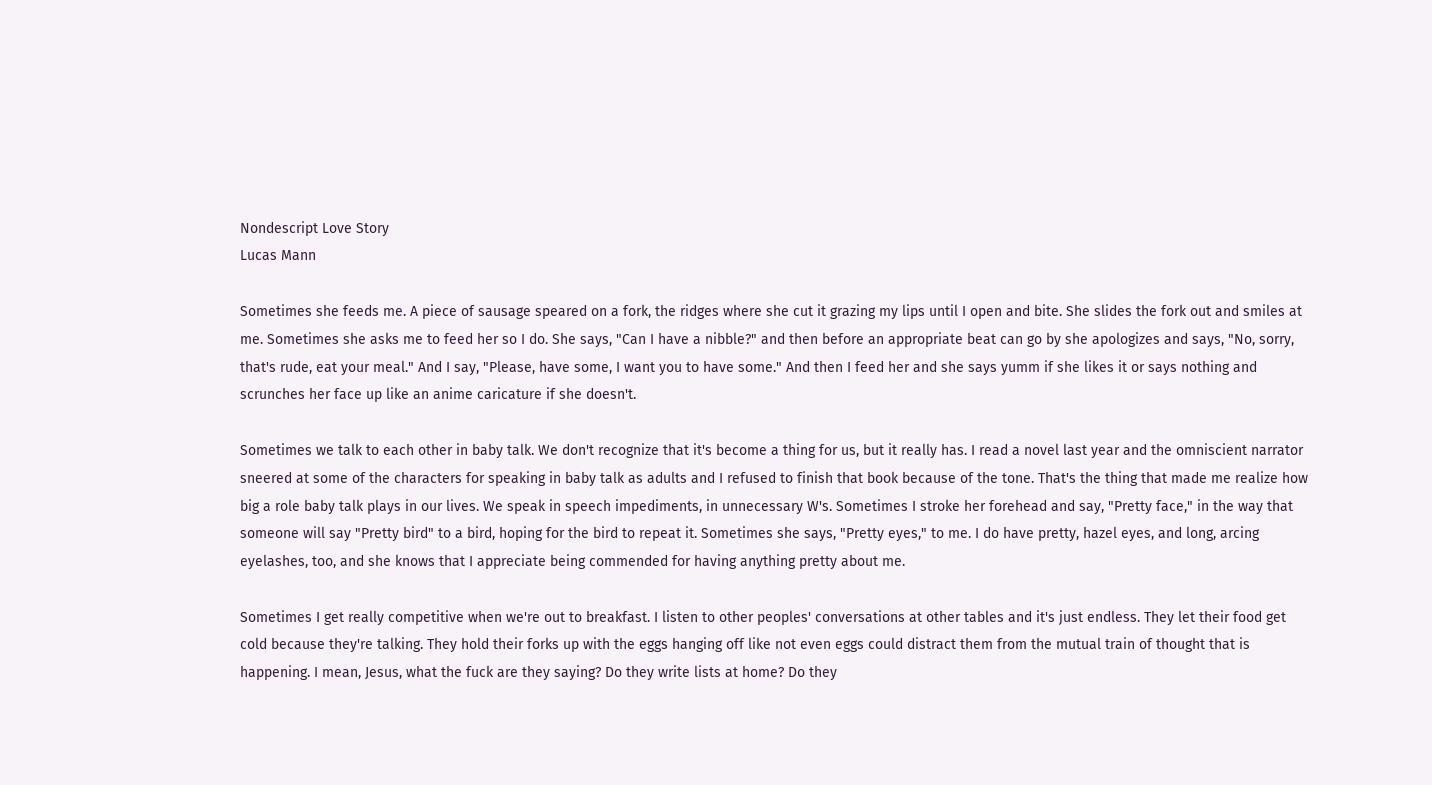Nondescript Love Story
Lucas Mann

Sometimes she feeds me. A piece of sausage speared on a fork, the ridges where she cut it grazing my lips until I open and bite. She slides the fork out and smiles at me. Sometimes she asks me to feed her so I do. She says, "Can I have a nibble?" and then before an appropriate beat can go by she apologizes and says, "No, sorry, that's rude, eat your meal." And I say, "Please, have some, I want you to have some." And then I feed her and she says yumm if she likes it or says nothing and scrunches her face up like an anime caricature if she doesn't.

Sometimes we talk to each other in baby talk. We don't recognize that it's become a thing for us, but it really has. I read a novel last year and the omniscient narrator sneered at some of the characters for speaking in baby talk as adults and I refused to finish that book because of the tone. That's the thing that made me realize how big a role baby talk plays in our lives. We speak in speech impediments, in unnecessary W's. Sometimes I stroke her forehead and say, "Pretty face," in the way that someone will say "Pretty bird" to a bird, hoping for the bird to repeat it. Sometimes she says, "Pretty eyes," to me. I do have pretty, hazel eyes, and long, arcing eyelashes, too, and she knows that I appreciate being commended for having anything pretty about me.

Sometimes I get really competitive when we're out to breakfast. I listen to other peoples' conversations at other tables and it's just endless. They let their food get cold because they're talking. They hold their forks up with the eggs hanging off like not even eggs could distract them from the mutual train of thought that is happening. I mean, Jesus, what the fuck are they saying? Do they write lists at home? Do they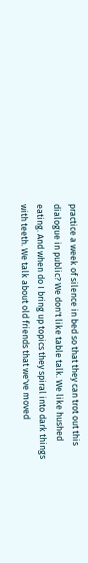practice a week of silence in bed so that they can trot out this dialogue in public? We don't like table talk. We like hushed eating. And when do I bring up topics they spiral into dark things with teeth. We talk about old friends that we've moved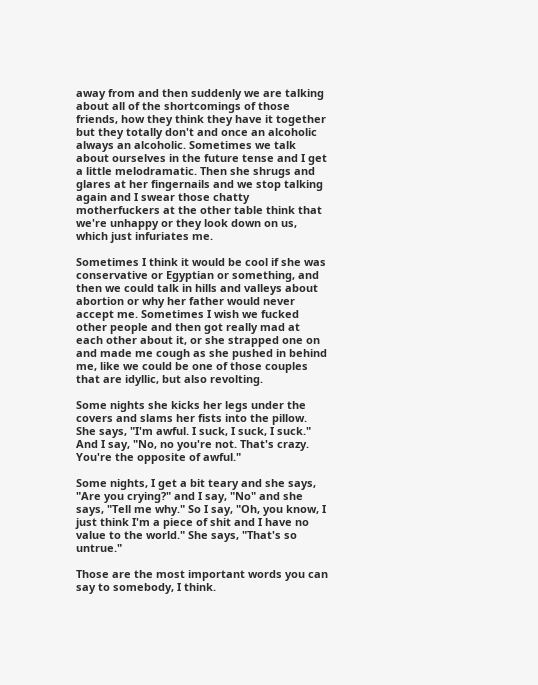away from and then suddenly we are talking about all of the shortcomings of those friends, how they think they have it together but they totally don't and once an alcoholic always an alcoholic. Sometimes we talk about ourselves in the future tense and I get a little melodramatic. Then she shrugs and glares at her fingernails and we stop talking again and I swear those chatty motherfuckers at the other table think that we're unhappy or they look down on us, which just infuriates me.

Sometimes I think it would be cool if she was conservative or Egyptian or something, and then we could talk in hills and valleys about abortion or why her father would never accept me. Sometimes I wish we fucked other people and then got really mad at each other about it, or she strapped one on and made me cough as she pushed in behind me, like we could be one of those couples that are idyllic, but also revolting.

Some nights she kicks her legs under the covers and slams her fists into the pillow. She says, "I'm awful. I suck, I suck, I suck." And I say, "No, no you're not. That's crazy. You're the opposite of awful."

Some nights, I get a bit teary and she says, "Are you crying?" and I say, "No" and she says, "Tell me why." So I say, "Oh, you know, I just think I'm a piece of shit and I have no value to the world." She says, "That's so untrue."

Those are the most important words you can say to somebody, I think.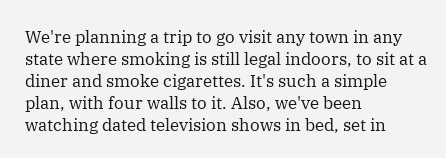We're planning a trip to go visit any town in any state where smoking is still legal indoors, to sit at a diner and smoke cigarettes. It's such a simple plan, with four walls to it. Also, we've been watching dated television shows in bed, set in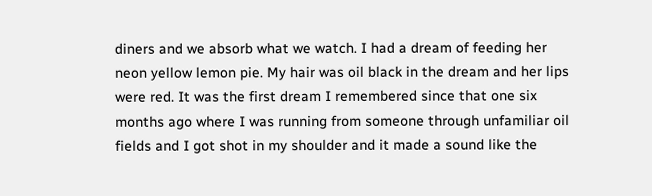diners and we absorb what we watch. I had a dream of feeding her neon yellow lemon pie. My hair was oil black in the dream and her lips were red. It was the first dream I remembered since that one six months ago where I was running from someone through unfamiliar oil fields and I got shot in my shoulder and it made a sound like the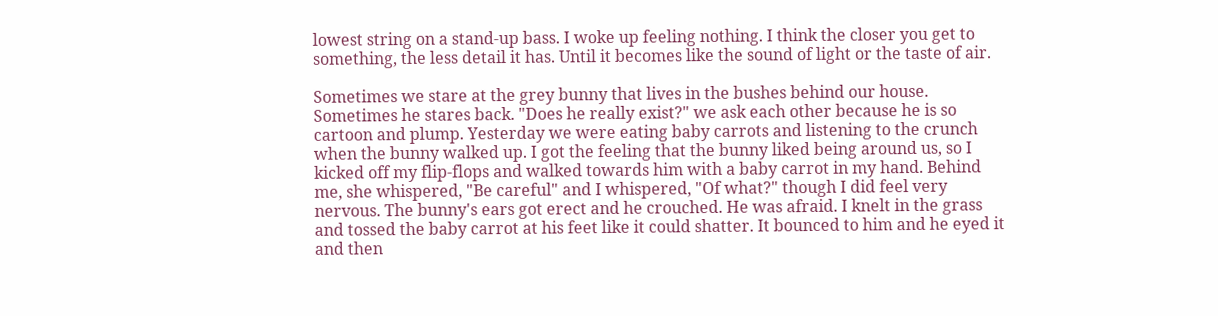lowest string on a stand-up bass. I woke up feeling nothing. I think the closer you get to something, the less detail it has. Until it becomes like the sound of light or the taste of air.

Sometimes we stare at the grey bunny that lives in the bushes behind our house. Sometimes he stares back. "Does he really exist?" we ask each other because he is so cartoon and plump. Yesterday we were eating baby carrots and listening to the crunch when the bunny walked up. I got the feeling that the bunny liked being around us, so I kicked off my flip-flops and walked towards him with a baby carrot in my hand. Behind me, she whispered, "Be careful" and I whispered, "Of what?" though I did feel very nervous. The bunny's ears got erect and he crouched. He was afraid. I knelt in the grass and tossed the baby carrot at his feet like it could shatter. It bounced to him and he eyed it and then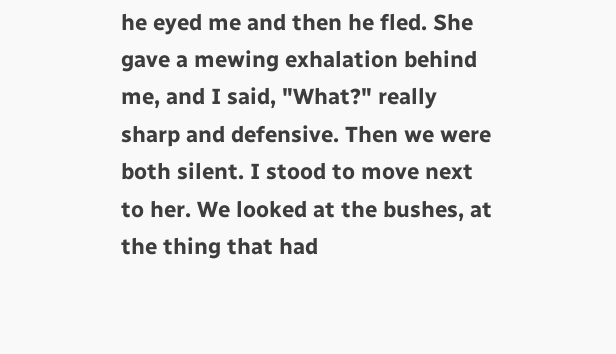he eyed me and then he fled. She gave a mewing exhalation behind me, and I said, "What?" really sharp and defensive. Then we were both silent. I stood to move next to her. We looked at the bushes, at the thing that had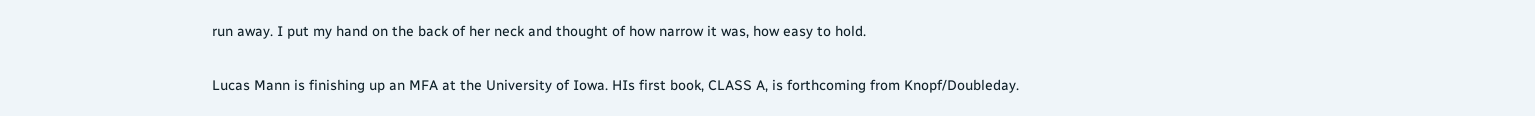run away. I put my hand on the back of her neck and thought of how narrow it was, how easy to hold.

Lucas Mann is finishing up an MFA at the University of Iowa. HIs first book, CLASS A, is forthcoming from Knopf/Doubleday.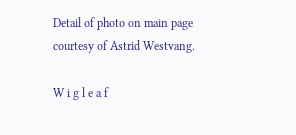Detail of photo on main page courtesy of Astrid Westvang.

W i g l e a f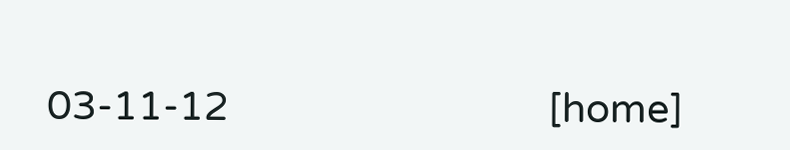03-11-12                                [home]